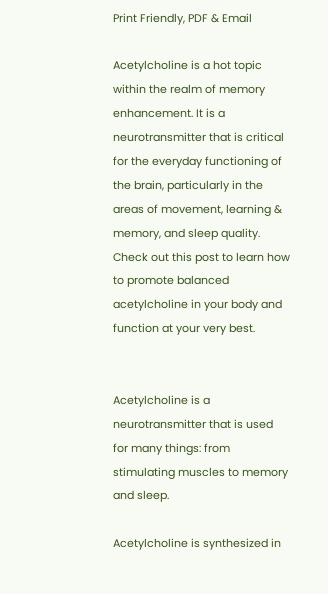Print Friendly, PDF & Email

Acetylcholine is a hot topic within the realm of memory enhancement. It is a neurotransmitter that is critical for the everyday functioning of the brain, particularly in the areas of movement, learning & memory, and sleep quality. Check out this post to learn how to promote balanced acetylcholine in your body and function at your very best.


Acetylcholine is a neurotransmitter that is used for many things: from stimulating muscles to memory and sleep.

Acetylcholine is synthesized in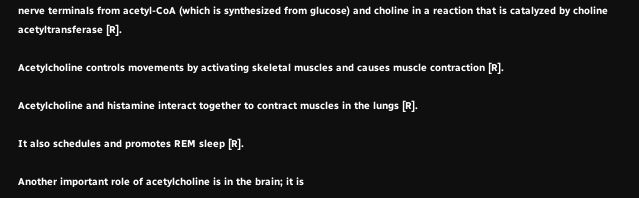nerve terminals from acetyl-CoA (which is synthesized from glucose) and choline in a reaction that is catalyzed by choline acetyltransferase [R].

Acetylcholine controls movements by activating skeletal muscles and causes muscle contraction [R].

Acetylcholine and histamine interact together to contract muscles in the lungs [R].

It also schedules and promotes REM sleep [R].

Another important role of acetylcholine is in the brain; it is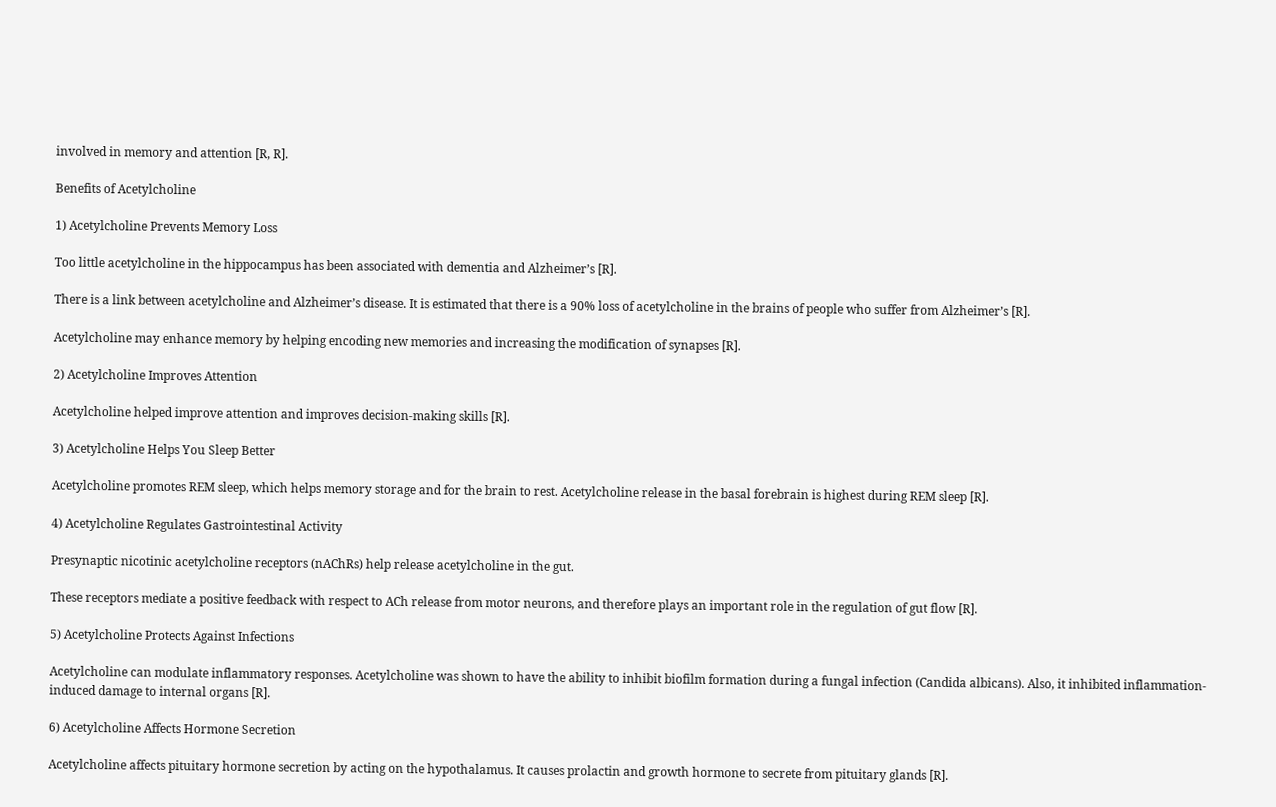involved in memory and attention [R, R].

Benefits of Acetylcholine

1) Acetylcholine Prevents Memory Loss

Too little acetylcholine in the hippocampus has been associated with dementia and Alzheimer’s [R].

There is a link between acetylcholine and Alzheimer’s disease. It is estimated that there is a 90% loss of acetylcholine in the brains of people who suffer from Alzheimer’s [R].

Acetylcholine may enhance memory by helping encoding new memories and increasing the modification of synapses [R].

2) Acetylcholine Improves Attention

Acetylcholine helped improve attention and improves decision-making skills [R].

3) Acetylcholine Helps You Sleep Better

Acetylcholine promotes REM sleep, which helps memory storage and for the brain to rest. Acetylcholine release in the basal forebrain is highest during REM sleep [R].

4) Acetylcholine Regulates Gastrointestinal Activity

Presynaptic nicotinic acetylcholine receptors (nAChRs) help release acetylcholine in the gut.

These receptors mediate a positive feedback with respect to ACh release from motor neurons, and therefore plays an important role in the regulation of gut flow [R].

5) Acetylcholine Protects Against Infections

Acetylcholine can modulate inflammatory responses. Acetylcholine was shown to have the ability to inhibit biofilm formation during a fungal infection (Candida albicans). Also, it inhibited inflammation-induced damage to internal organs [R].

6) Acetylcholine Affects Hormone Secretion

Acetylcholine affects pituitary hormone secretion by acting on the hypothalamus. It causes prolactin and growth hormone to secrete from pituitary glands [R].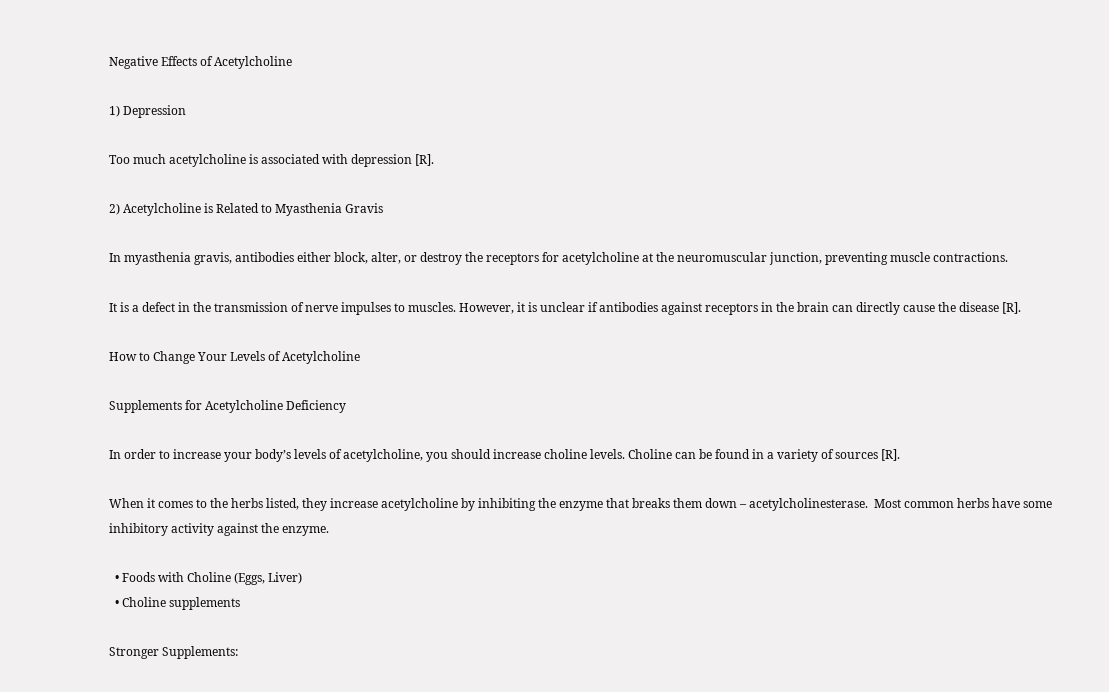Negative Effects of Acetylcholine

1) Depression

Too much acetylcholine is associated with depression [R].

2) Acetylcholine is Related to Myasthenia Gravis

In myasthenia gravis, antibodies either block, alter, or destroy the receptors for acetylcholine at the neuromuscular junction, preventing muscle contractions.

It is a defect in the transmission of nerve impulses to muscles. However, it is unclear if antibodies against receptors in the brain can directly cause the disease [R].

How to Change Your Levels of Acetylcholine

Supplements for Acetylcholine Deficiency

In order to increase your body’s levels of acetylcholine, you should increase choline levels. Choline can be found in a variety of sources [R].

When it comes to the herbs listed, they increase acetylcholine by inhibiting the enzyme that breaks them down – acetylcholinesterase.  Most common herbs have some inhibitory activity against the enzyme.

  • Foods with Choline (Eggs, Liver)
  • Choline supplements

Stronger Supplements: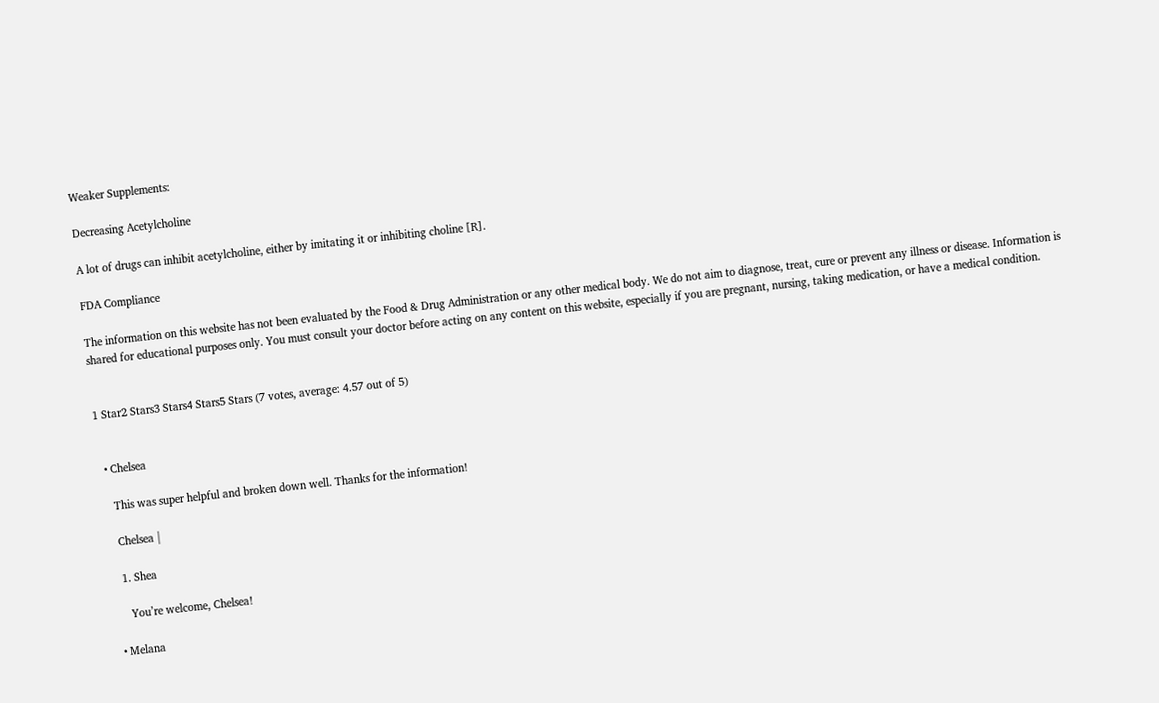Weaker Supplements:

Decreasing Acetylcholine

A lot of drugs can inhibit acetylcholine, either by imitating it or inhibiting choline [R].

FDA Compliance

The information on this website has not been evaluated by the Food & Drug Administration or any other medical body. We do not aim to diagnose, treat, cure or prevent any illness or disease. Information is shared for educational purposes only. You must consult your doctor before acting on any content on this website, especially if you are pregnant, nursing, taking medication, or have a medical condition.


1 Star2 Stars3 Stars4 Stars5 Stars (7 votes, average: 4.57 out of 5)


  • Chelsea

    This was super helpful and broken down well. Thanks for the information!

    Chelsea |

    1. Shea

      You’re welcome, Chelsea!

  • Melana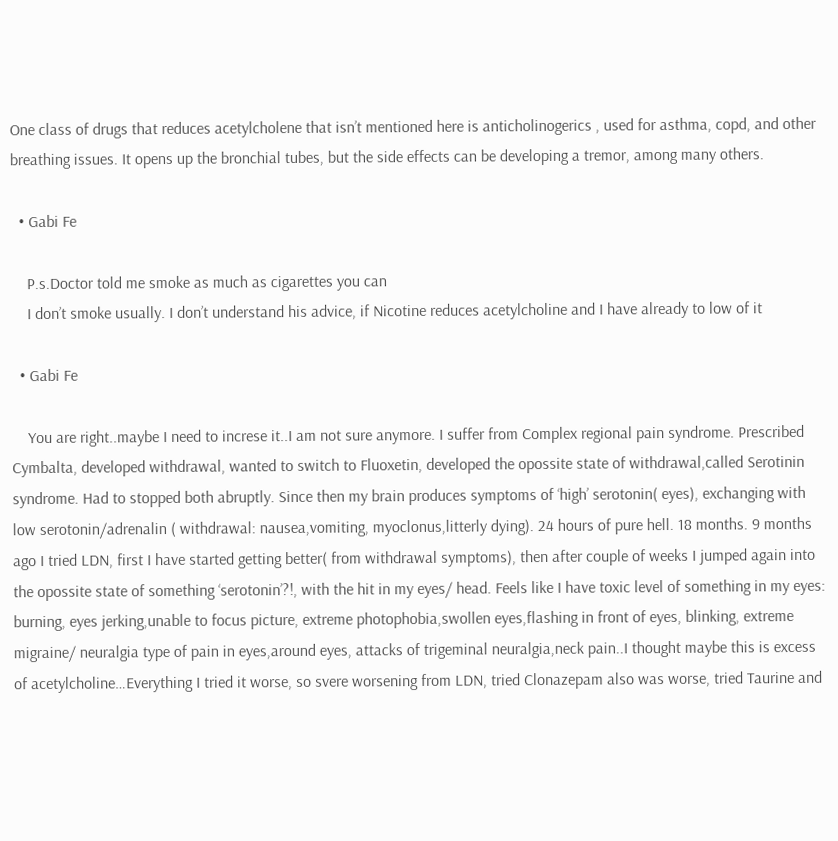One class of drugs that reduces acetylcholene that isn’t mentioned here is anticholinogerics , used for asthma, copd, and other breathing issues. It opens up the bronchial tubes, but the side effects can be developing a tremor, among many others.

  • Gabi Fe

    P.s.Doctor told me smoke as much as cigarettes you can
    I don’t smoke usually. I don’t understand his advice, if Nicotine reduces acetylcholine and I have already to low of it

  • Gabi Fe

    You are right..maybe I need to increse it..I am not sure anymore. I suffer from Complex regional pain syndrome. Prescribed Cymbalta, developed withdrawal, wanted to switch to Fluoxetin, developed the opossite state of withdrawal,called Serotinin syndrome. Had to stopped both abruptly. Since then my brain produces symptoms of ‘high’ serotonin( eyes), exchanging with low serotonin/adrenalin ( withdrawal: nausea,vomiting, myoclonus,litterly dying). 24 hours of pure hell. 18 months. 9 months ago I tried LDN, first I have started getting better( from withdrawal symptoms), then after couple of weeks I jumped again into the opossite state of something ‘serotonin’?!, with the hit in my eyes/ head. Feels like I have toxic level of something in my eyes: burning, eyes jerking,unable to focus picture, extreme photophobia,swollen eyes,flashing in front of eyes, blinking, extreme migraine/ neuralgia type of pain in eyes,around eyes, attacks of trigeminal neuralgia,neck pain..I thought maybe this is excess of acetylcholine…Everything I tried it worse, so svere worsening from LDN, tried Clonazepam also was worse, tried Taurine and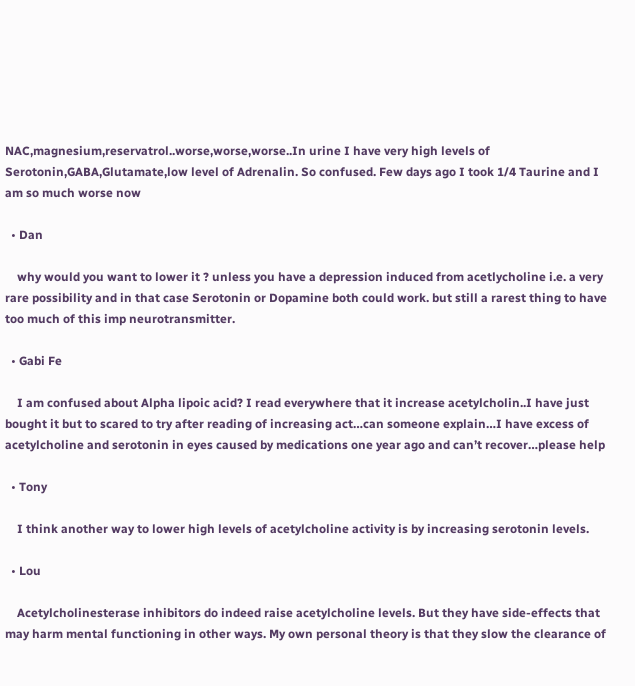NAC,magnesium,reservatrol..worse,worse,worse..In urine I have very high levels of Serotonin,GABA,Glutamate,low level of Adrenalin. So confused. Few days ago I took 1/4 Taurine and I am so much worse now

  • Dan

    why would you want to lower it ? unless you have a depression induced from acetlycholine i.e. a very rare possibility and in that case Serotonin or Dopamine both could work. but still a rarest thing to have too much of this imp neurotransmitter.

  • Gabi Fe

    I am confused about Alpha lipoic acid? I read everywhere that it increase acetylcholin..I have just bought it but to scared to try after reading of increasing act…can someone explain…I have excess of acetylcholine and serotonin in eyes caused by medications one year ago and can’t recover…please help

  • Tony

    I think another way to lower high levels of acetylcholine activity is by increasing serotonin levels.

  • Lou

    Acetylcholinesterase inhibitors do indeed raise acetylcholine levels. But they have side-effects that may harm mental functioning in other ways. My own personal theory is that they slow the clearance of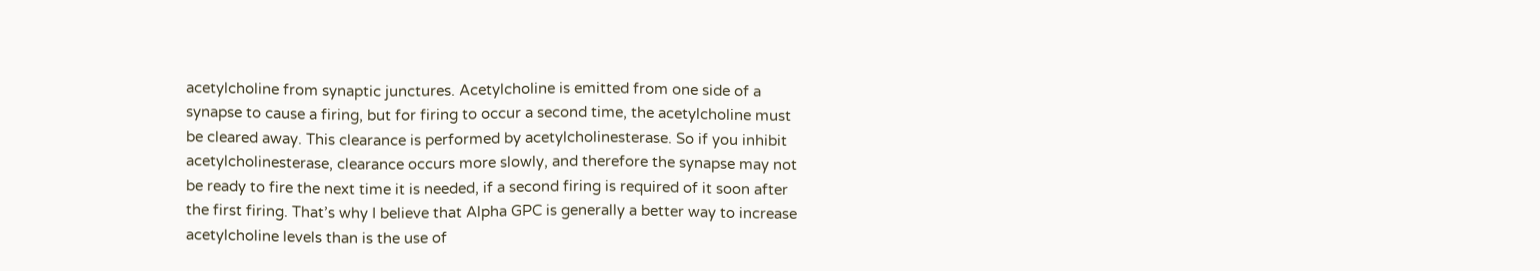acetylcholine from synaptic junctures. Acetylcholine is emitted from one side of a synapse to cause a firing, but for firing to occur a second time, the acetylcholine must be cleared away. This clearance is performed by acetylcholinesterase. So if you inhibit acetylcholinesterase, clearance occurs more slowly, and therefore the synapse may not be ready to fire the next time it is needed, if a second firing is required of it soon after the first firing. That’s why I believe that Alpha GPC is generally a better way to increase acetylcholine levels than is the use of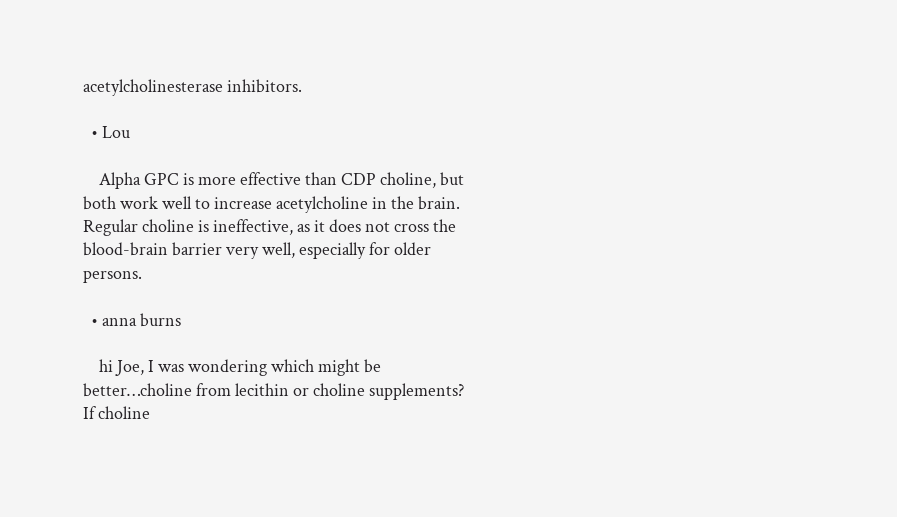acetylcholinesterase inhibitors.

  • Lou

    Alpha GPC is more effective than CDP choline, but both work well to increase acetylcholine in the brain. Regular choline is ineffective, as it does not cross the blood-brain barrier very well, especially for older persons.

  • anna burns

    hi Joe, I was wondering which might be better…choline from lecithin or choline supplements? If choline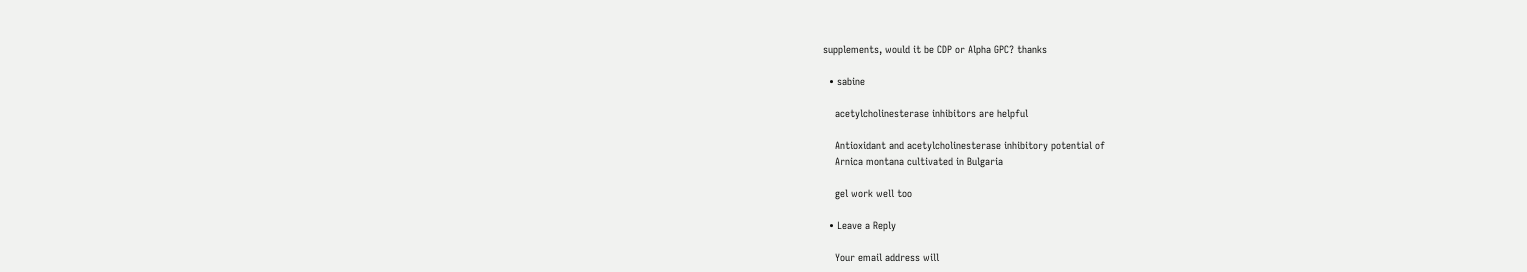supplements, would it be CDP or Alpha GPC? thanks

  • sabine

    acetylcholinesterase inhibitors are helpful

    Antioxidant and acetylcholinesterase inhibitory potential of
    Arnica montana cultivated in Bulgaria

    gel work well too

  • Leave a Reply

    Your email address will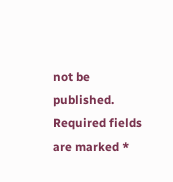not be published. Required fields are marked *